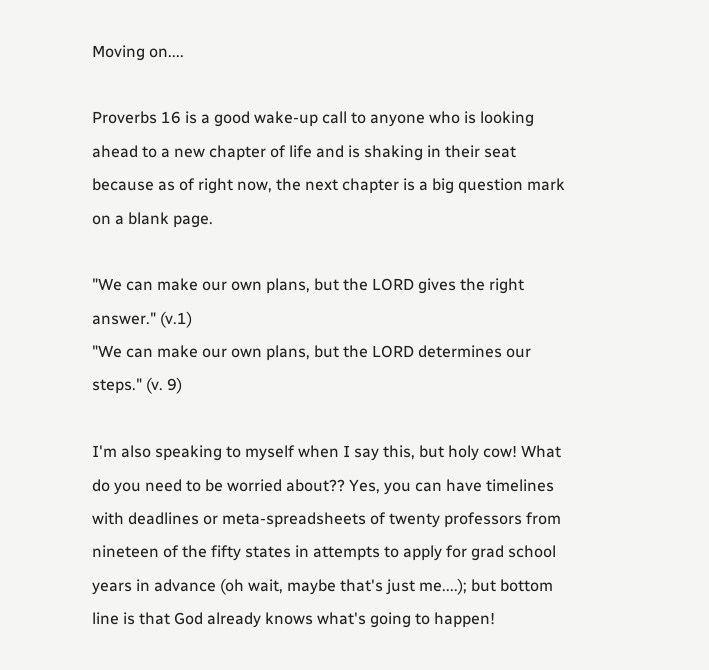Moving on....

Proverbs 16 is a good wake-up call to anyone who is looking ahead to a new chapter of life and is shaking in their seat because as of right now, the next chapter is a big question mark on a blank page.

"We can make our own plans, but the LORD gives the right answer." (v.1)
"We can make our own plans, but the LORD determines our steps." (v. 9)

I'm also speaking to myself when I say this, but holy cow! What do you need to be worried about?? Yes, you can have timelines with deadlines or meta-spreadsheets of twenty professors from nineteen of the fifty states in attempts to apply for grad school years in advance (oh wait, maybe that's just me....); but bottom line is that God already knows what's going to happen!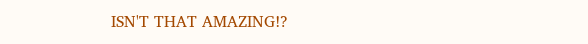ISN'T THAT AMAZING!?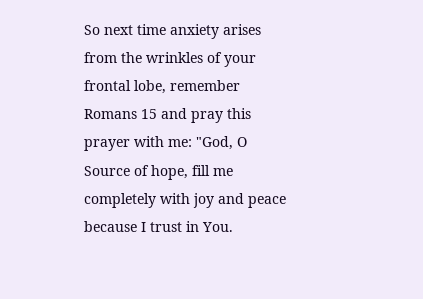So next time anxiety arises from the wrinkles of your frontal lobe, remember Romans 15 and pray this prayer with me: "God, O Source of hope, fill me completely with joy and peace because I trust in You.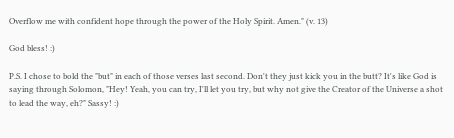Overflow me with confident hope through the power of the Holy Spirit. Amen." (v. 13)

God bless! :)

P.S. I chose to bold the "but" in each of those verses last second. Don't they just kick you in the butt? It's like God is saying through Solomon, "Hey! Yeah, you can try, I'll let you try, but why not give the Creator of the Universe a shot to lead the way, eh?" Sassy! :)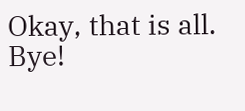Okay, that is all. Bye!